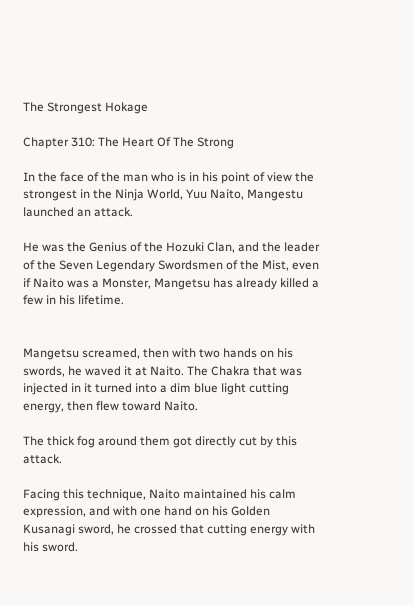The Strongest Hokage

Chapter 310: The Heart Of The Strong

In the face of the man who is in his point of view the strongest in the Ninja World, Yuu Naito, Mangestu launched an attack.

He was the Genius of the Hozuki Clan, and the leader of the Seven Legendary Swordsmen of the Mist, even if Naito was a Monster, Mangetsu has already killed a few in his lifetime.


Mangetsu screamed, then with two hands on his swords, he waved it at Naito. The Chakra that was injected in it turned into a dim blue light cutting energy, then flew toward Naito.

The thick fog around them got directly cut by this attack.

Facing this technique, Naito maintained his calm expression, and with one hand on his Golden Kusanagi sword, he crossed that cutting energy with his sword.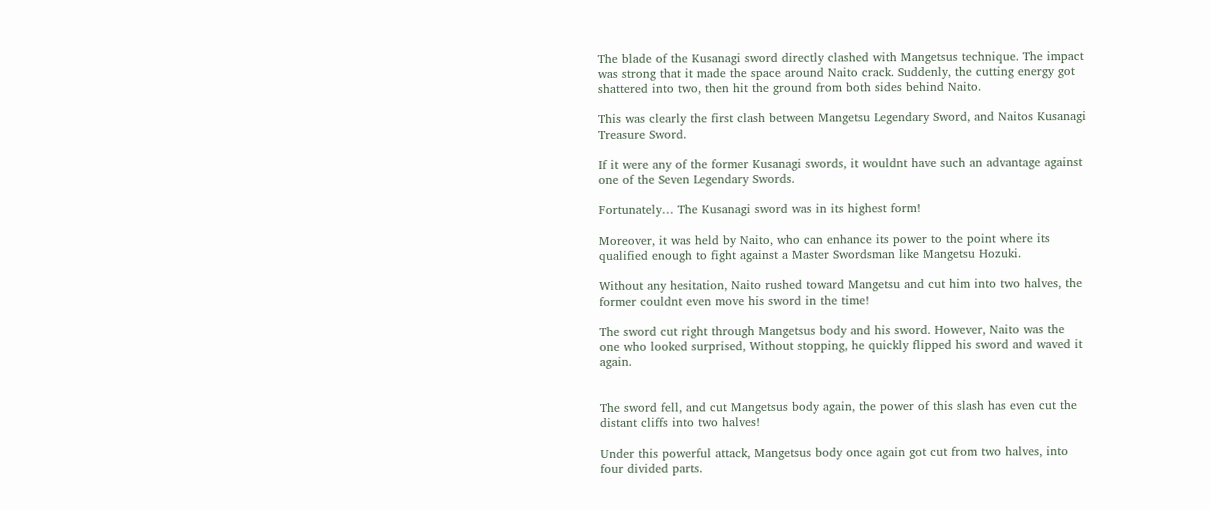The blade of the Kusanagi sword directly clashed with Mangetsus technique. The impact was strong that it made the space around Naito crack. Suddenly, the cutting energy got shattered into two, then hit the ground from both sides behind Naito.

This was clearly the first clash between Mangetsu Legendary Sword, and Naitos Kusanagi Treasure Sword.

If it were any of the former Kusanagi swords, it wouldnt have such an advantage against one of the Seven Legendary Swords.

Fortunately… The Kusanagi sword was in its highest form!

Moreover, it was held by Naito, who can enhance its power to the point where its qualified enough to fight against a Master Swordsman like Mangetsu Hozuki.

Without any hesitation, Naito rushed toward Mangetsu and cut him into two halves, the former couldnt even move his sword in the time!

The sword cut right through Mangetsus body and his sword. However, Naito was the one who looked surprised, Without stopping, he quickly flipped his sword and waved it again.


The sword fell, and cut Mangetsus body again, the power of this slash has even cut the distant cliffs into two halves!

Under this powerful attack, Mangetsus body once again got cut from two halves, into four divided parts.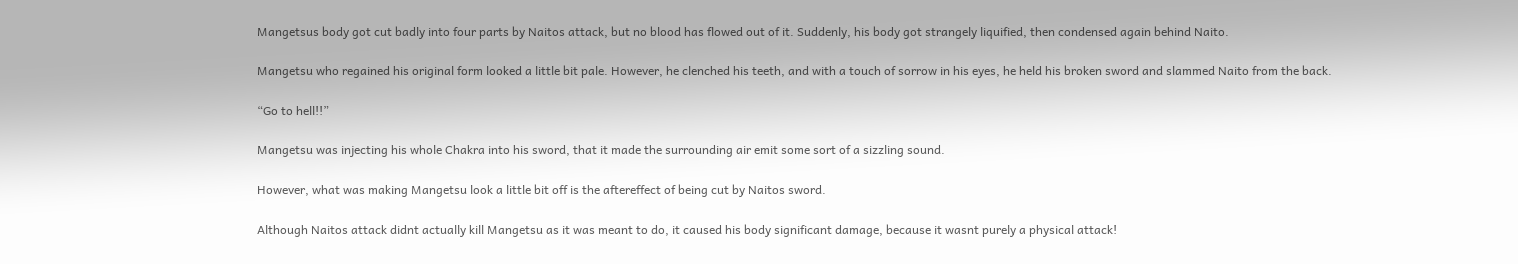Mangetsus body got cut badly into four parts by Naitos attack, but no blood has flowed out of it. Suddenly, his body got strangely liquified, then condensed again behind Naito.

Mangetsu who regained his original form looked a little bit pale. However, he clenched his teeth, and with a touch of sorrow in his eyes, he held his broken sword and slammed Naito from the back.

“Go to hell!!”

Mangetsu was injecting his whole Chakra into his sword, that it made the surrounding air emit some sort of a sizzling sound.

However, what was making Mangetsu look a little bit off is the aftereffect of being cut by Naitos sword.

Although Naitos attack didnt actually kill Mangetsu as it was meant to do, it caused his body significant damage, because it wasnt purely a physical attack!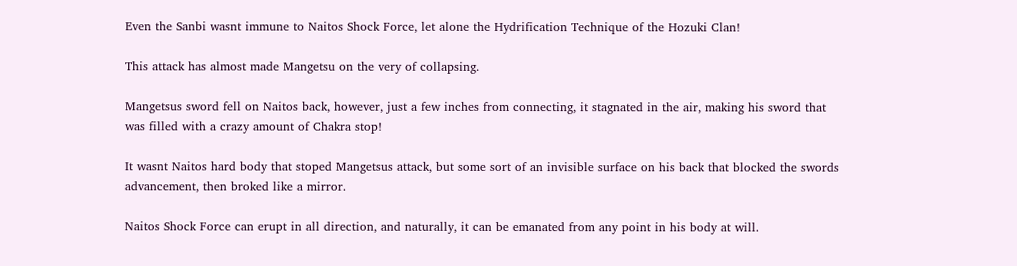Even the Sanbi wasnt immune to Naitos Shock Force, let alone the Hydrification Technique of the Hozuki Clan!

This attack has almost made Mangetsu on the very of collapsing.

Mangetsus sword fell on Naitos back, however, just a few inches from connecting, it stagnated in the air, making his sword that was filled with a crazy amount of Chakra stop!

It wasnt Naitos hard body that stoped Mangetsus attack, but some sort of an invisible surface on his back that blocked the swords advancement, then broked like a mirror.

Naitos Shock Force can erupt in all direction, and naturally, it can be emanated from any point in his body at will.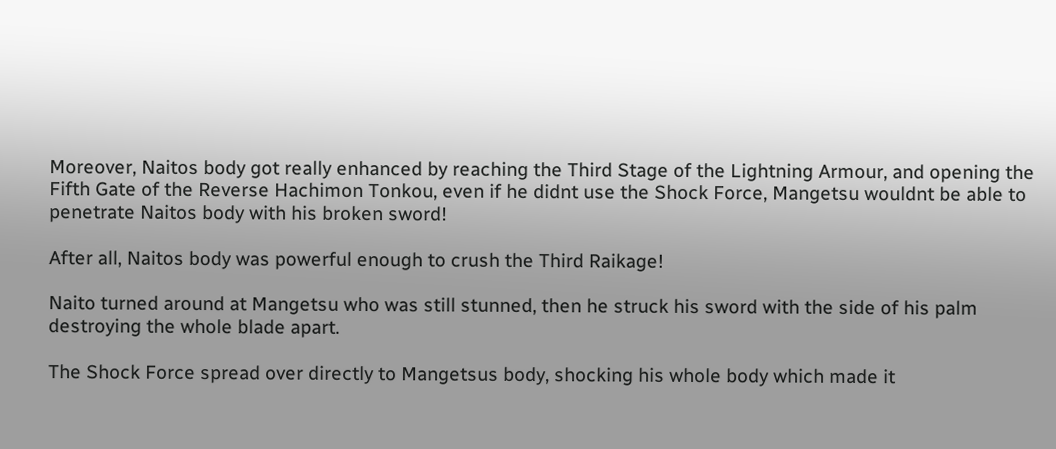Moreover, Naitos body got really enhanced by reaching the Third Stage of the Lightning Armour, and opening the Fifth Gate of the Reverse Hachimon Tonkou, even if he didnt use the Shock Force, Mangetsu wouldnt be able to penetrate Naitos body with his broken sword!

After all, Naitos body was powerful enough to crush the Third Raikage!

Naito turned around at Mangetsu who was still stunned, then he struck his sword with the side of his palm destroying the whole blade apart.

The Shock Force spread over directly to Mangetsus body, shocking his whole body which made it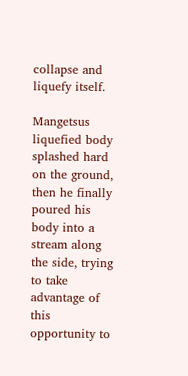collapse and liquefy itself.

Mangetsus liquefied body splashed hard on the ground, then he finally poured his body into a stream along the side, trying to take advantage of this opportunity to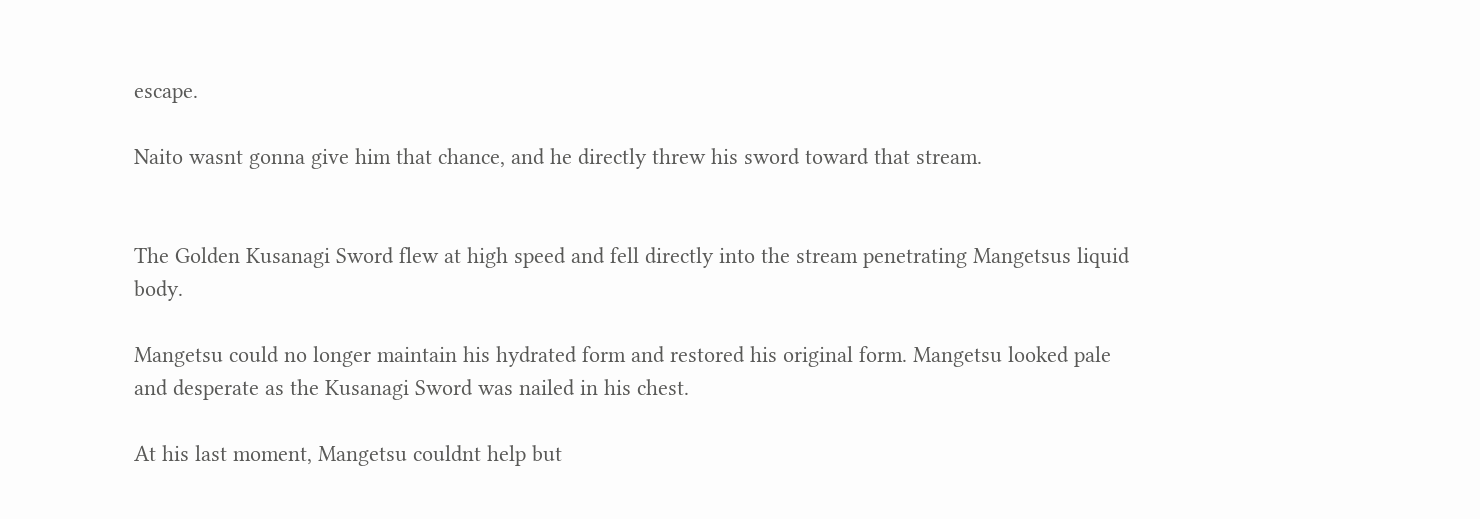escape.

Naito wasnt gonna give him that chance, and he directly threw his sword toward that stream.


The Golden Kusanagi Sword flew at high speed and fell directly into the stream penetrating Mangetsus liquid body.

Mangetsu could no longer maintain his hydrated form and restored his original form. Mangetsu looked pale and desperate as the Kusanagi Sword was nailed in his chest.

At his last moment, Mangetsu couldnt help but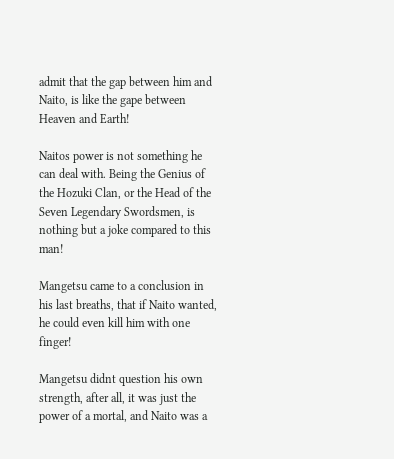admit that the gap between him and Naito, is like the gape between Heaven and Earth!

Naitos power is not something he can deal with. Being the Genius of the Hozuki Clan, or the Head of the Seven Legendary Swordsmen, is nothing but a joke compared to this man!

Mangetsu came to a conclusion in his last breaths, that if Naito wanted, he could even kill him with one finger!

Mangetsu didnt question his own strength, after all, it was just the power of a mortal, and Naito was a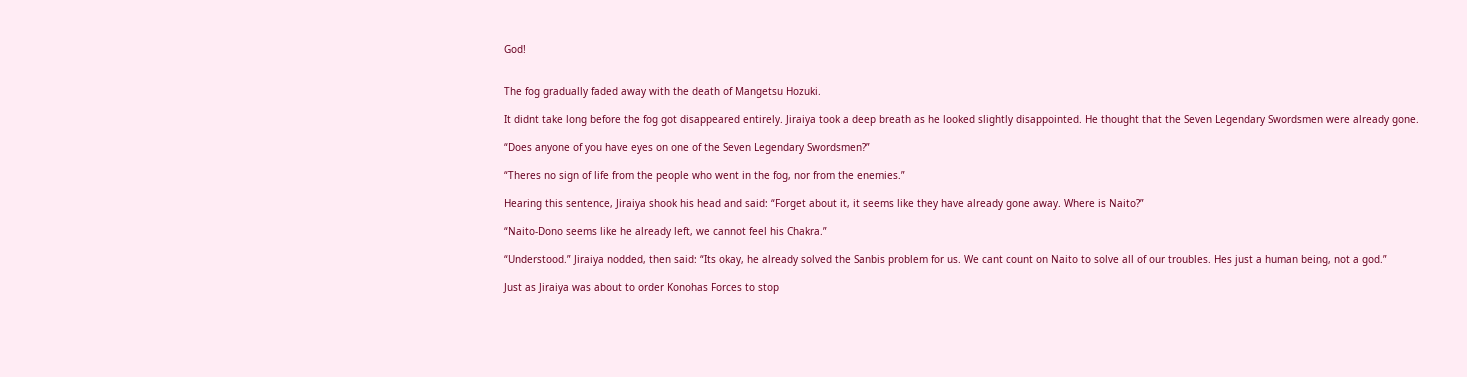God!


The fog gradually faded away with the death of Mangetsu Hozuki.

It didnt take long before the fog got disappeared entirely. Jiraiya took a deep breath as he looked slightly disappointed. He thought that the Seven Legendary Swordsmen were already gone.

“Does anyone of you have eyes on one of the Seven Legendary Swordsmen?”

“Theres no sign of life from the people who went in the fog, nor from the enemies.”

Hearing this sentence, Jiraiya shook his head and said: “Forget about it, it seems like they have already gone away. Where is Naito?”

“Naito-Dono seems like he already left, we cannot feel his Chakra.”

“Understood.” Jiraiya nodded, then said: “Its okay, he already solved the Sanbis problem for us. We cant count on Naito to solve all of our troubles. Hes just a human being, not a god.”

Just as Jiraiya was about to order Konohas Forces to stop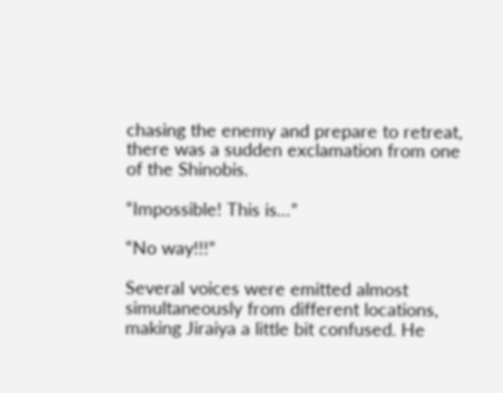chasing the enemy and prepare to retreat, there was a sudden exclamation from one of the Shinobis.

“Impossible! This is…”

“No way!!!”

Several voices were emitted almost simultaneously from different locations, making Jiraiya a little bit confused. He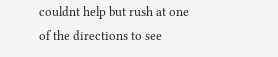couldnt help but rush at one of the directions to see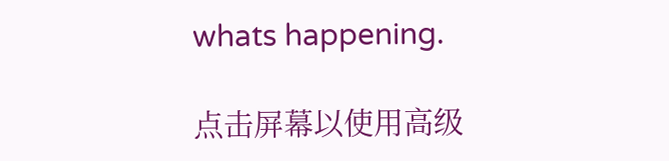whats happening.

点击屏幕以使用高级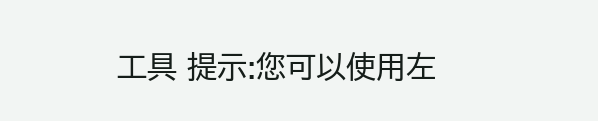工具 提示:您可以使用左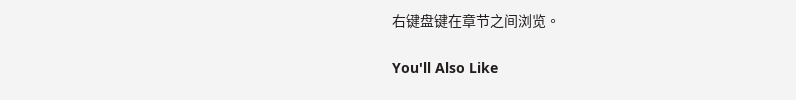右键盘键在章节之间浏览。

You'll Also Like